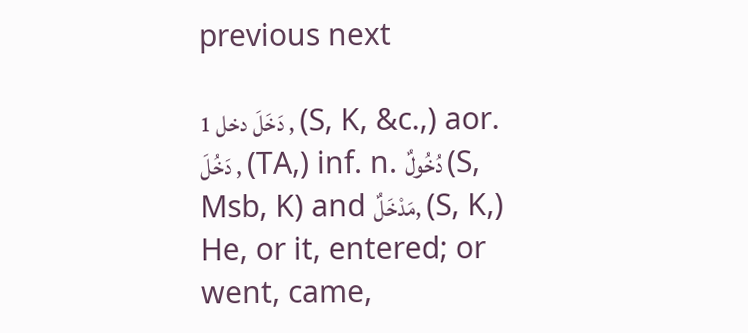previous next

1 دَخَلَ دخل , (S, K, &c.,) aor. دَخُلَ , (TA,) inf. n. دُخُولٌ (S, Msb, K) and مَدْخَلٌ, (S, K,) He, or it, entered; or went, came,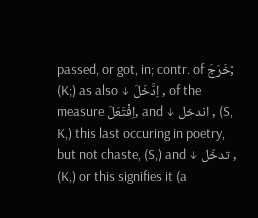passed, or got, in; contr. of خَرَجَ; (K;) as also ↓ اِدَّخَلَ , of the measure اِفْتَعَلَ, and ↓ اندخل , (S, K,) this last occuring in poetry, but not chaste, (S,) and ↓ تدخّل , (K,) or this signifies it (a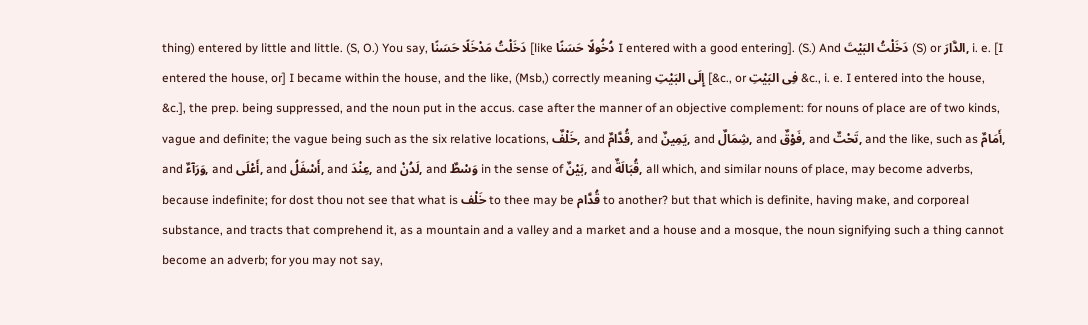thing) entered by little and little. (S, O.) You say, دَخَلْتُ مَدْخَلًا حَسَنًا [like دُخُولًا حَسَنًا I entered with a good entering]. (S.) And دَخَلْتُ البَيْتَ (S) or الدَّارَ, i. e. [I entered the house, or] I became within the house, and the like, (Msb,) correctly meaning إِلَى البَيْتِ [&c., or فِى البَيْتِ &c., i. e. I entered into the house, &c.], the prep. being suppressed, and the noun put in the accus. case after the manner of an objective complement: for nouns of place are of two kinds, vague and definite; the vague being such as the six relative locations, خَلْفٌ, and قُدَّامٌ, and يَمِينٌ, and شِمَالٌ, and فَوْقٌ, and تَحْتٌ, and the like, such as أَمَامٌ, and وَرَآءٌ, and أَعْلَى, and أَسْفَلُ, and عِنْدَ, and لَدُنْ, and وَسْطٌ in the sense of بَيْنٌ, and قُبَالَةٌ, all which, and similar nouns of place, may become adverbs, because indefinite; for dost thou not see that what is خَلْف to thee may be قُدَّام to another? but that which is definite, having make, and corporeal substance, and tracts that comprehend it, as a mountain and a valley and a market and a house and a mosque, the noun signifying such a thing cannot become an adverb; for you may not say,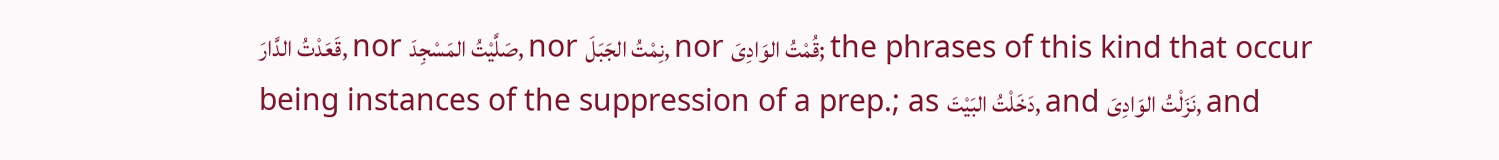قَعَدْتُ الدَّارَ, nor صَلَّيْتُ المَسْجِدَ, nor نِمْتُ الجَبَلَ, nor قُمْتُ الوَادِىَ; the phrases of this kind that occur being instances of the suppression of a prep.; as دَخَلْتُ البَيْتَ, and نَزَلْتُ الوَادِىَ, and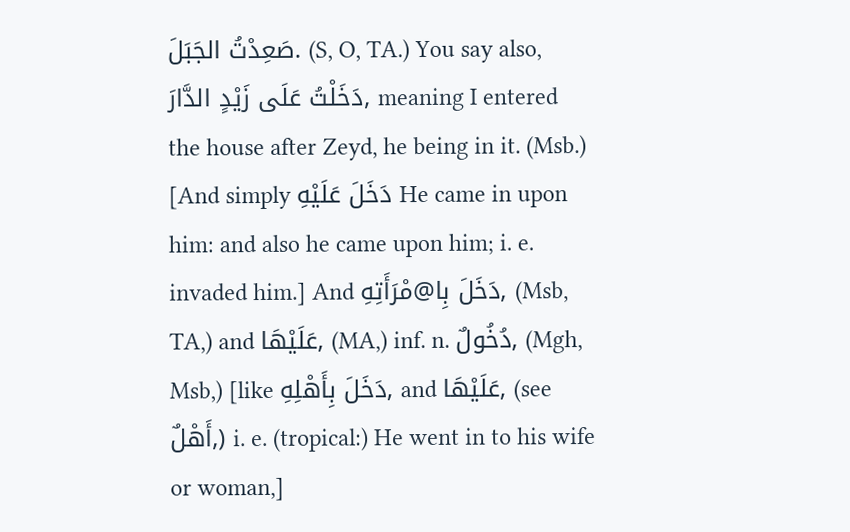صَعِدْتُ الجَبَلَ. (S, O, TA.) You say also, دَخَلْتُ عَلَى زَيْدٍ الدَّارَ, meaning I entered the house after Zeyd, he being in it. (Msb.) [And simply دَخَلَ عَلَيْهِ He came in upon him: and also he came upon him; i. e. invaded him.] And دَخَلَ بِا@مْرَأَتِهِ, (Msb, TA,) and عَلَيْهَا, (MA,) inf. n. دُخُولٌ, (Mgh, Msb,) [like دَخَلَ بِأَهْلِهِ, and عَلَيْهَا, (see أَهْلٌ,) i. e. (tropical:) He went in to his wife or woman,]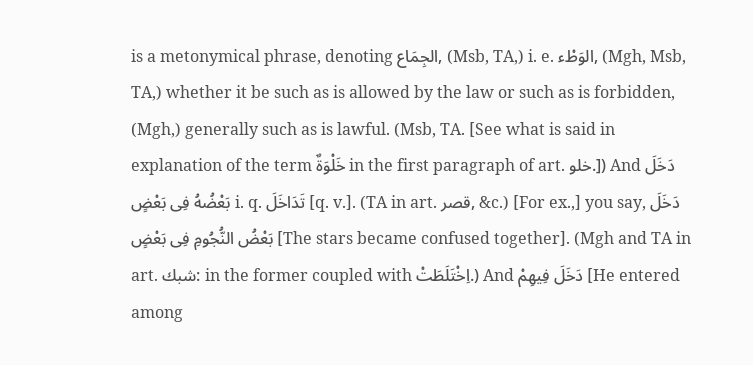is a metonymical phrase, denoting الجِمَاع, (Msb, TA,) i. e. الوَطْء, (Mgh, Msb, TA,) whether it be such as is allowed by the law or such as is forbidden, (Mgh,) generally such as is lawful. (Msb, TA. [See what is said in explanation of the term خَلْوَةٌ in the first paragraph of art. خلو.]) And دَخَلَ بَعْضُهُ فِى بَعْضٍ i. q. تَدَاخَلَ [q. v.]. (TA in art. قصر, &c.) [For ex.,] you say, دَخَلَ بَعْضُ النُّجُومِ فِى بَعْضٍ [The stars became confused together]. (Mgh and TA in art. شبك: in the former coupled with اِخْتَلَطَتْ.) And دَخَلَ فِيهِمْ [He entered among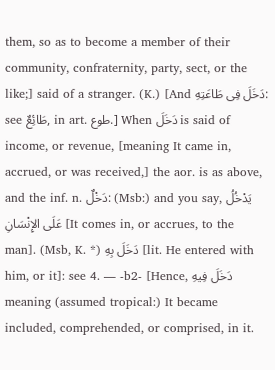them, so as to become a member of their community, confraternity, party, sect, or the like;] said of a stranger. (K.) [And دَخَلَ فِى طَاعَتِهِ: see طَائِعٌ, in art. طوع.] When دَخَلَ is said of income, or revenue, [meaning It came in, accrued, or was received,] the aor. is as above, and the inf. n. دَخْلٌ: (Msb:) and you say, يَدْخُلُ عَلَى الإِنْسَانِ [It comes in, or accrues, to the man]. (Msb, K. *) دَخَلَ بِهِ [lit. He entered with him, or it]: see 4. ― -b2- [Hence, دَخَلَ فِيهِ meaning (assumed tropical:) It became included, comprehended, or comprised, in it.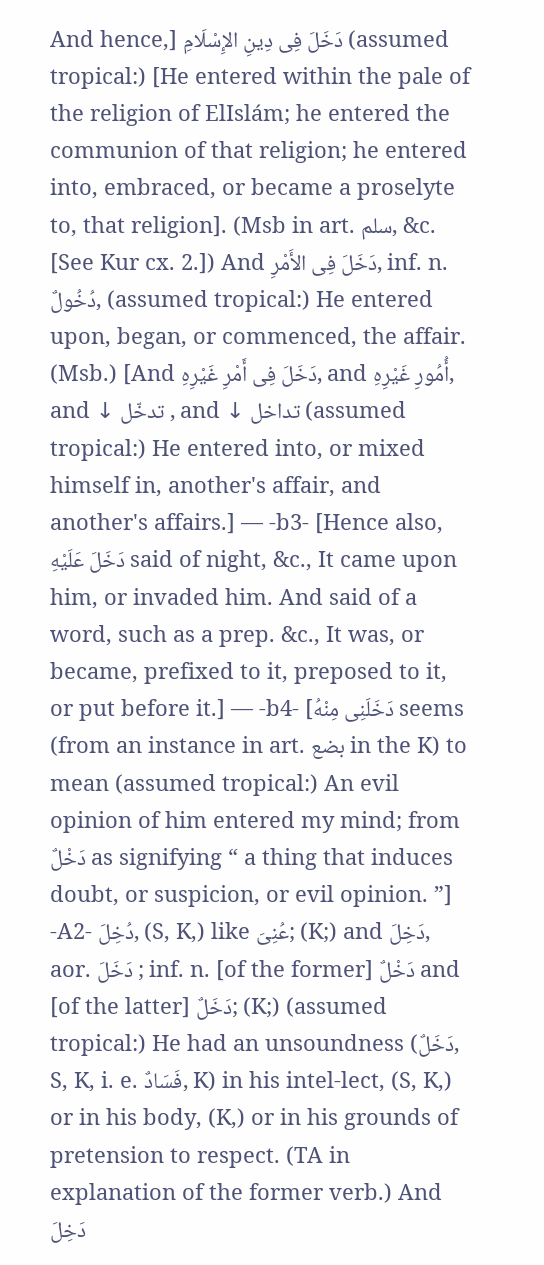And hence,] دَخَلَ فِى دِينِ الإِسْلَامِ (assumed tropical:) [He entered within the pale of the religion of ElIslám; he entered the communion of that religion; he entered into, embraced, or became a proselyte to, that religion]. (Msb in art. سلم, &c. [See Kur cx. 2.]) And دَخَلَ فِى الأَمْرِ, inf. n. دُخُولٌ, (assumed tropical:) He entered upon, began, or commenced, the affair. (Msb.) [And دَخَلَ فِى أَمْرِ غَيْرِهِ, and أُمُورِ غَيْرِهِ, and ↓ تدخّل , and ↓ تداخل (assumed tropical:) He entered into, or mixed himself in, another's affair, and another's affairs.] ― -b3- [Hence also, دَخَلَ عَلَيْهِ said of night, &c., It came upon him, or invaded him. And said of a word, such as a prep. &c., It was, or became, prefixed to it, preposed to it, or put before it.] ― -b4- [دَخَلَنِى مِنْهُ seems (from an instance in art. بضع in the K) to mean (assumed tropical:) An evil opinion of him entered my mind; from دَخْلٌ as signifying “ a thing that induces doubt, or suspicion, or evil opinion. ”] -A2- دُخِلَ, (S, K,) like عُنِىَ; (K;) and دَخِلَ, aor. دَخَلَ ; inf. n. [of the former] دَخْلٌ and [of the latter] دَخَلٌ; (K;) (assumed tropical:) He had an unsoundness (دَخَلٌ, S, K, i. e. فَسَادٌ, K) in his intel-lect, (S, K,) or in his body, (K,) or in his grounds of pretension to respect. (TA in explanation of the former verb.) And دَخِلَ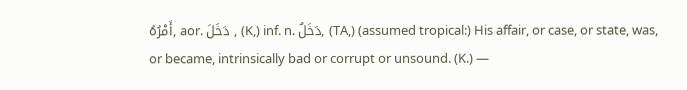أَمْرُهُ, aor. دَخَلَ , (K,) inf. n. دَخَلٌ, (TA,) (assumed tropical:) His affair, or case, or state, was, or became, intrinsically bad or corrupt or unsound. (K.) ―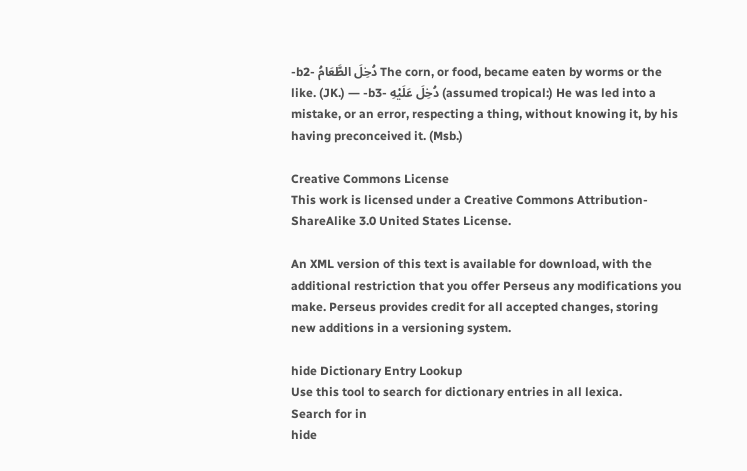-b2- دُخِلَ الطَّعَامُ The corn, or food, became eaten by worms or the like. (JK.) ― -b3- دُخِلَ عَلَيْهِ (assumed tropical:) He was led into a mistake, or an error, respecting a thing, without knowing it, by his having preconceived it. (Msb.)

Creative Commons License
This work is licensed under a Creative Commons Attribution-ShareAlike 3.0 United States License.

An XML version of this text is available for download, with the additional restriction that you offer Perseus any modifications you make. Perseus provides credit for all accepted changes, storing new additions in a versioning system.

hide Dictionary Entry Lookup
Use this tool to search for dictionary entries in all lexica.
Search for in
hide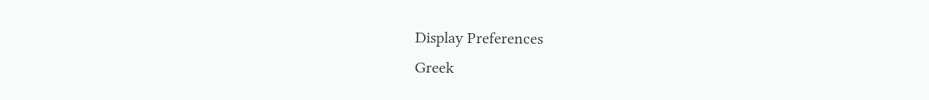Display Preferences
Greek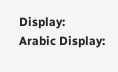Display:
Arabic Display: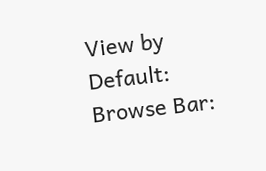View by Default:
Browse Bar: